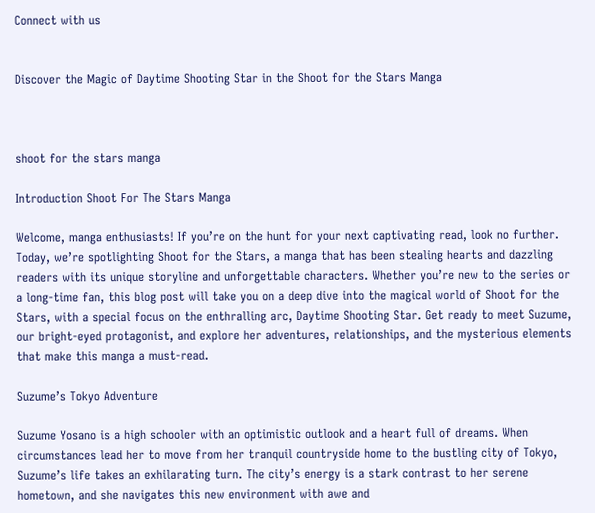Connect with us


Discover the Magic of Daytime Shooting Star in the Shoot for the Stars Manga



shoot for the stars manga

Introduction Shoot For The Stars Manga

Welcome, manga enthusiasts! If you’re on the hunt for your next captivating read, look no further. Today, we’re spotlighting Shoot for the Stars, a manga that has been stealing hearts and dazzling readers with its unique storyline and unforgettable characters. Whether you’re new to the series or a long-time fan, this blog post will take you on a deep dive into the magical world of Shoot for the Stars, with a special focus on the enthralling arc, Daytime Shooting Star. Get ready to meet Suzume, our bright-eyed protagonist, and explore her adventures, relationships, and the mysterious elements that make this manga a must-read.

Suzume’s Tokyo Adventure

Suzume Yosano is a high schooler with an optimistic outlook and a heart full of dreams. When circumstances lead her to move from her tranquil countryside home to the bustling city of Tokyo, Suzume’s life takes an exhilarating turn. The city’s energy is a stark contrast to her serene hometown, and she navigates this new environment with awe and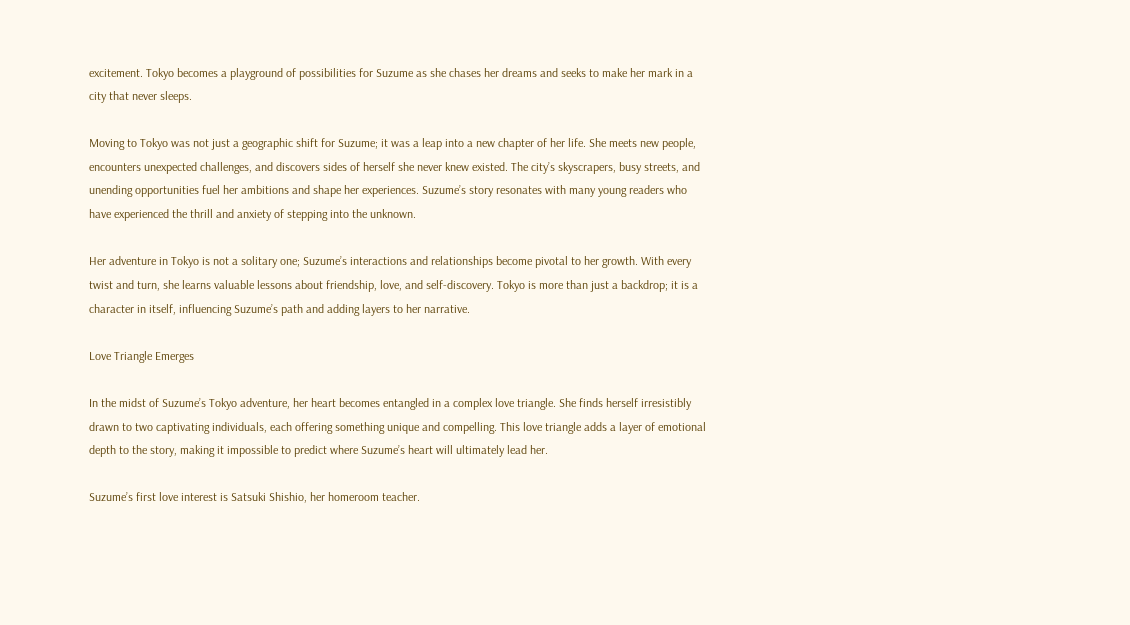excitement. Tokyo becomes a playground of possibilities for Suzume as she chases her dreams and seeks to make her mark in a city that never sleeps.

Moving to Tokyo was not just a geographic shift for Suzume; it was a leap into a new chapter of her life. She meets new people, encounters unexpected challenges, and discovers sides of herself she never knew existed. The city’s skyscrapers, busy streets, and unending opportunities fuel her ambitions and shape her experiences. Suzume’s story resonates with many young readers who have experienced the thrill and anxiety of stepping into the unknown.

Her adventure in Tokyo is not a solitary one; Suzume’s interactions and relationships become pivotal to her growth. With every twist and turn, she learns valuable lessons about friendship, love, and self-discovery. Tokyo is more than just a backdrop; it is a character in itself, influencing Suzume’s path and adding layers to her narrative.

Love Triangle Emerges

In the midst of Suzume’s Tokyo adventure, her heart becomes entangled in a complex love triangle. She finds herself irresistibly drawn to two captivating individuals, each offering something unique and compelling. This love triangle adds a layer of emotional depth to the story, making it impossible to predict where Suzume’s heart will ultimately lead her.

Suzume’s first love interest is Satsuki Shishio, her homeroom teacher.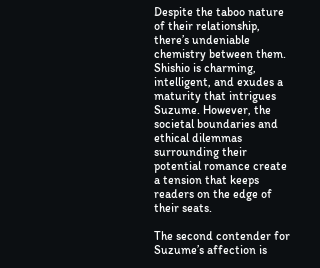Despite the taboo nature of their relationship, there’s undeniable chemistry between them. Shishio is charming, intelligent, and exudes a maturity that intrigues Suzume. However, the societal boundaries and ethical dilemmas surrounding their potential romance create a tension that keeps readers on the edge of their seats.

The second contender for Suzume’s affection is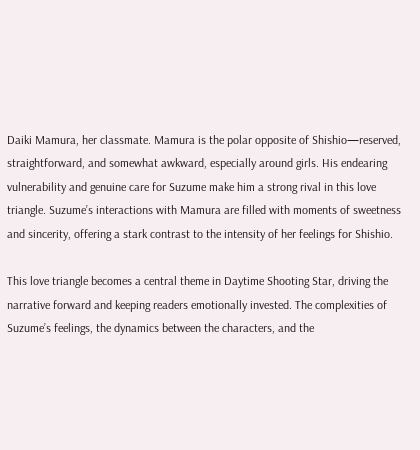Daiki Mamura, her classmate. Mamura is the polar opposite of Shishio—reserved, straightforward, and somewhat awkward, especially around girls. His endearing vulnerability and genuine care for Suzume make him a strong rival in this love triangle. Suzume’s interactions with Mamura are filled with moments of sweetness and sincerity, offering a stark contrast to the intensity of her feelings for Shishio.

This love triangle becomes a central theme in Daytime Shooting Star, driving the narrative forward and keeping readers emotionally invested. The complexities of Suzume’s feelings, the dynamics between the characters, and the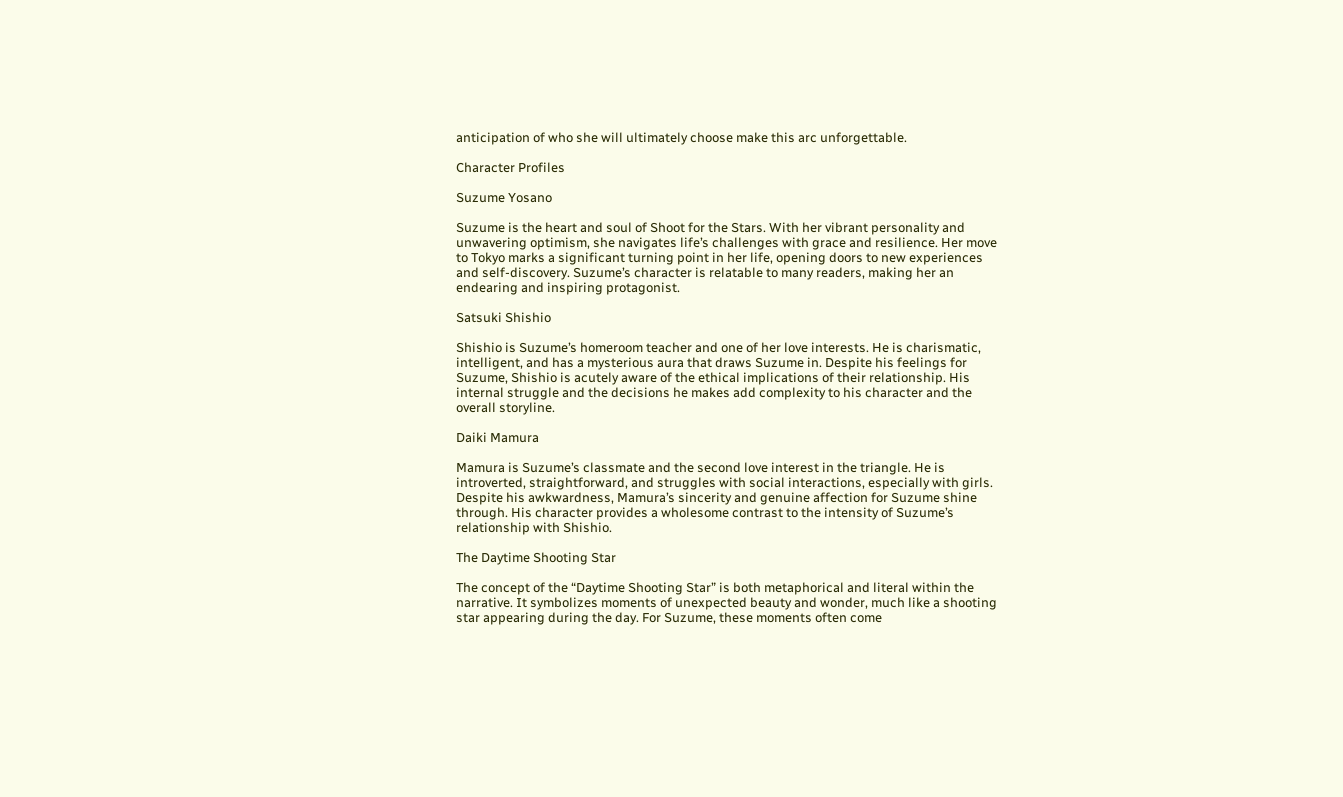anticipation of who she will ultimately choose make this arc unforgettable.

Character Profiles

Suzume Yosano

Suzume is the heart and soul of Shoot for the Stars. With her vibrant personality and unwavering optimism, she navigates life’s challenges with grace and resilience. Her move to Tokyo marks a significant turning point in her life, opening doors to new experiences and self-discovery. Suzume’s character is relatable to many readers, making her an endearing and inspiring protagonist.

Satsuki Shishio

Shishio is Suzume’s homeroom teacher and one of her love interests. He is charismatic, intelligent, and has a mysterious aura that draws Suzume in. Despite his feelings for Suzume, Shishio is acutely aware of the ethical implications of their relationship. His internal struggle and the decisions he makes add complexity to his character and the overall storyline.

Daiki Mamura

Mamura is Suzume’s classmate and the second love interest in the triangle. He is introverted, straightforward, and struggles with social interactions, especially with girls. Despite his awkwardness, Mamura’s sincerity and genuine affection for Suzume shine through. His character provides a wholesome contrast to the intensity of Suzume’s relationship with Shishio.

The Daytime Shooting Star

The concept of the “Daytime Shooting Star” is both metaphorical and literal within the narrative. It symbolizes moments of unexpected beauty and wonder, much like a shooting star appearing during the day. For Suzume, these moments often come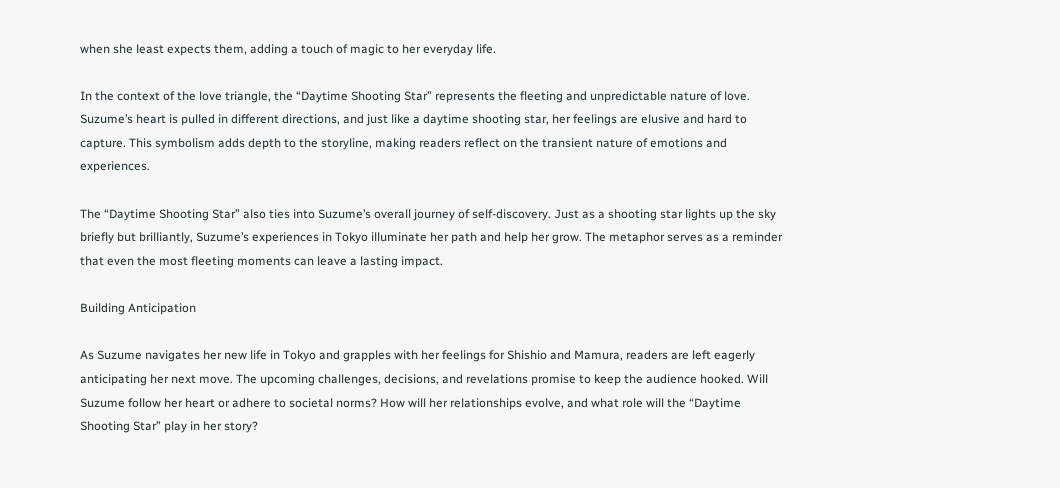when she least expects them, adding a touch of magic to her everyday life.

In the context of the love triangle, the “Daytime Shooting Star” represents the fleeting and unpredictable nature of love. Suzume’s heart is pulled in different directions, and just like a daytime shooting star, her feelings are elusive and hard to capture. This symbolism adds depth to the storyline, making readers reflect on the transient nature of emotions and experiences.

The “Daytime Shooting Star” also ties into Suzume’s overall journey of self-discovery. Just as a shooting star lights up the sky briefly but brilliantly, Suzume’s experiences in Tokyo illuminate her path and help her grow. The metaphor serves as a reminder that even the most fleeting moments can leave a lasting impact.

Building Anticipation

As Suzume navigates her new life in Tokyo and grapples with her feelings for Shishio and Mamura, readers are left eagerly anticipating her next move. The upcoming challenges, decisions, and revelations promise to keep the audience hooked. Will Suzume follow her heart or adhere to societal norms? How will her relationships evolve, and what role will the “Daytime Shooting Star” play in her story?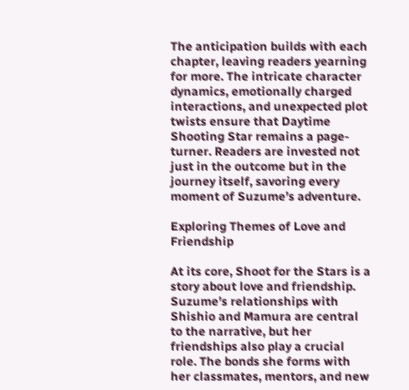The anticipation builds with each chapter, leaving readers yearning for more. The intricate character dynamics, emotionally charged interactions, and unexpected plot twists ensure that Daytime Shooting Star remains a page-turner. Readers are invested not just in the outcome but in the journey itself, savoring every moment of Suzume’s adventure.

Exploring Themes of Love and Friendship

At its core, Shoot for the Stars is a story about love and friendship. Suzume’s relationships with Shishio and Mamura are central to the narrative, but her friendships also play a crucial role. The bonds she forms with her classmates, mentors, and new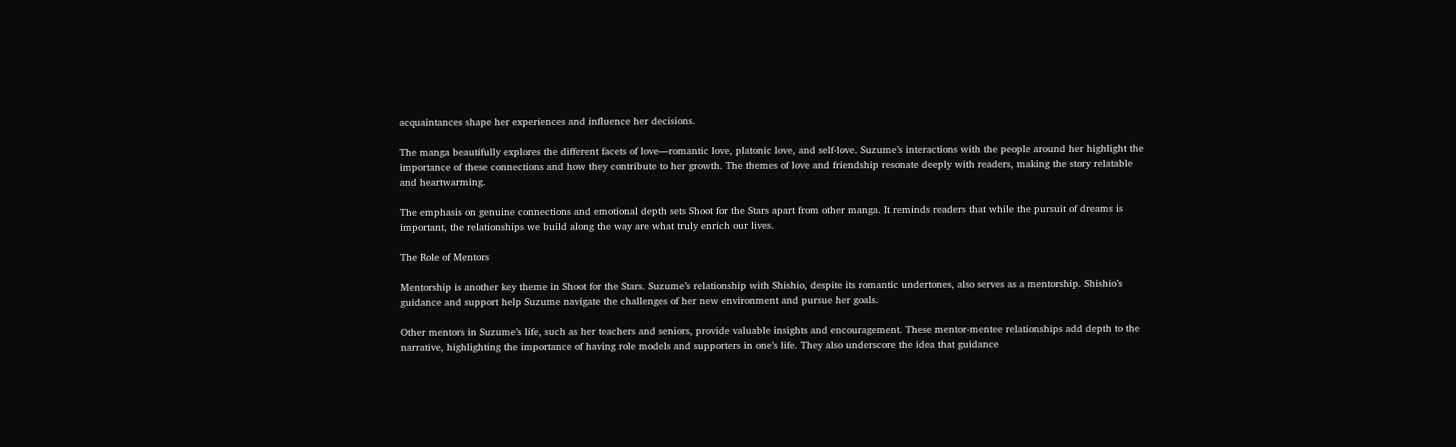acquaintances shape her experiences and influence her decisions.

The manga beautifully explores the different facets of love—romantic love, platonic love, and self-love. Suzume’s interactions with the people around her highlight the importance of these connections and how they contribute to her growth. The themes of love and friendship resonate deeply with readers, making the story relatable and heartwarming.

The emphasis on genuine connections and emotional depth sets Shoot for the Stars apart from other manga. It reminds readers that while the pursuit of dreams is important, the relationships we build along the way are what truly enrich our lives.

The Role of Mentors

Mentorship is another key theme in Shoot for the Stars. Suzume’s relationship with Shishio, despite its romantic undertones, also serves as a mentorship. Shishio’s guidance and support help Suzume navigate the challenges of her new environment and pursue her goals.

Other mentors in Suzume’s life, such as her teachers and seniors, provide valuable insights and encouragement. These mentor-mentee relationships add depth to the narrative, highlighting the importance of having role models and supporters in one’s life. They also underscore the idea that guidance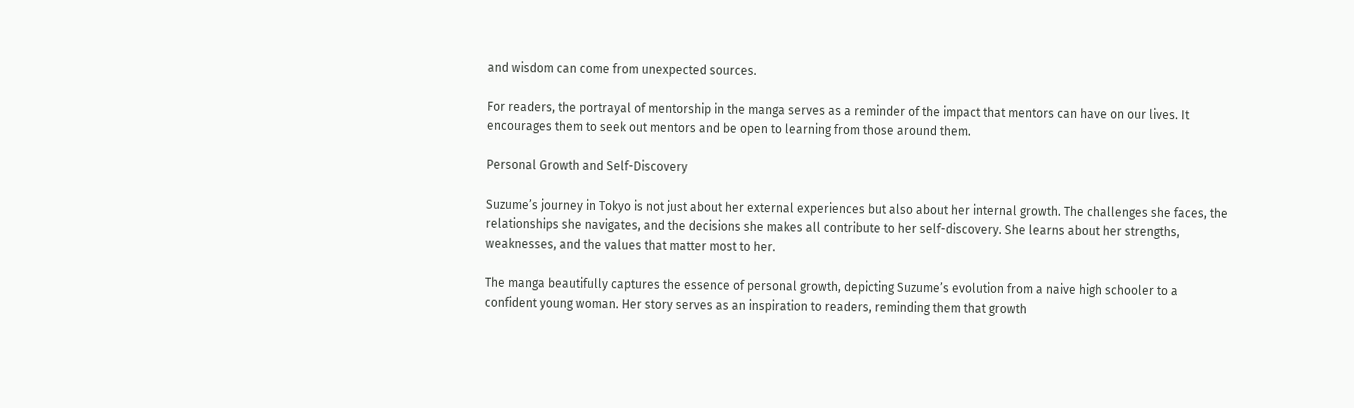and wisdom can come from unexpected sources.

For readers, the portrayal of mentorship in the manga serves as a reminder of the impact that mentors can have on our lives. It encourages them to seek out mentors and be open to learning from those around them.

Personal Growth and Self-Discovery

Suzume’s journey in Tokyo is not just about her external experiences but also about her internal growth. The challenges she faces, the relationships she navigates, and the decisions she makes all contribute to her self-discovery. She learns about her strengths, weaknesses, and the values that matter most to her.

The manga beautifully captures the essence of personal growth, depicting Suzume’s evolution from a naive high schooler to a confident young woman. Her story serves as an inspiration to readers, reminding them that growth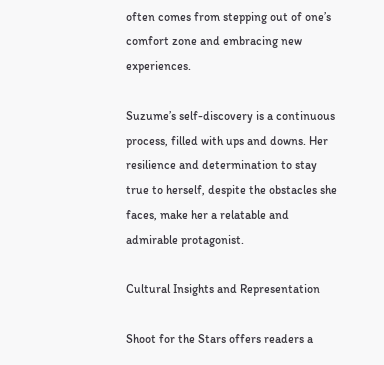often comes from stepping out of one’s comfort zone and embracing new experiences.

Suzume’s self-discovery is a continuous process, filled with ups and downs. Her resilience and determination to stay true to herself, despite the obstacles she faces, make her a relatable and admirable protagonist.

Cultural Insights and Representation

Shoot for the Stars offers readers a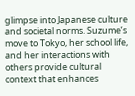glimpse into Japanese culture and societal norms. Suzume’s move to Tokyo, her school life, and her interactions with others provide cultural context that enhances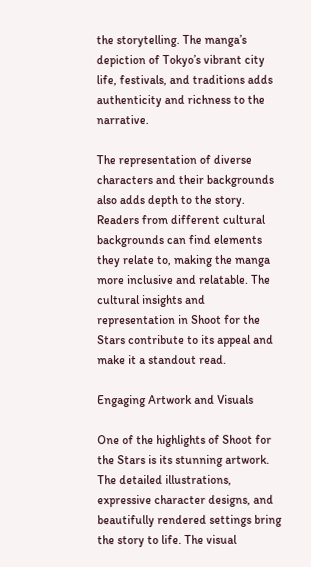the storytelling. The manga’s depiction of Tokyo’s vibrant city life, festivals, and traditions adds authenticity and richness to the narrative.

The representation of diverse characters and their backgrounds also adds depth to the story. Readers from different cultural backgrounds can find elements they relate to, making the manga more inclusive and relatable. The cultural insights and representation in Shoot for the Stars contribute to its appeal and make it a standout read.

Engaging Artwork and Visuals

One of the highlights of Shoot for the Stars is its stunning artwork. The detailed illustrations, expressive character designs, and beautifully rendered settings bring the story to life. The visual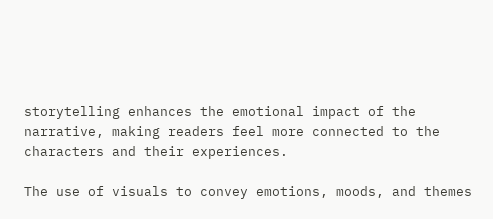storytelling enhances the emotional impact of the narrative, making readers feel more connected to the characters and their experiences.

The use of visuals to convey emotions, moods, and themes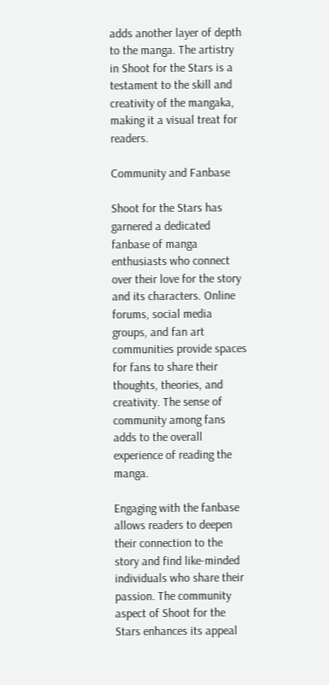adds another layer of depth to the manga. The artistry in Shoot for the Stars is a testament to the skill and creativity of the mangaka, making it a visual treat for readers.

Community and Fanbase

Shoot for the Stars has garnered a dedicated fanbase of manga enthusiasts who connect over their love for the story and its characters. Online forums, social media groups, and fan art communities provide spaces for fans to share their thoughts, theories, and creativity. The sense of community among fans adds to the overall experience of reading the manga.

Engaging with the fanbase allows readers to deepen their connection to the story and find like-minded individuals who share their passion. The community aspect of Shoot for the Stars enhances its appeal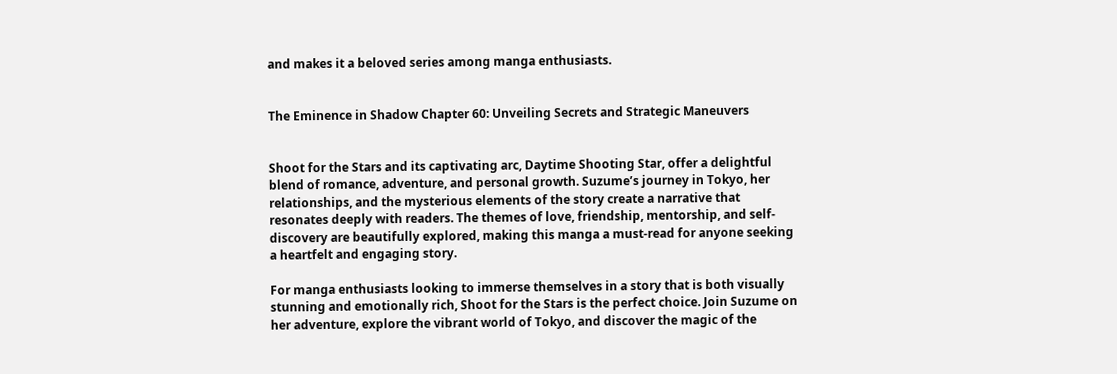and makes it a beloved series among manga enthusiasts.


The Eminence in Shadow Chapter 60: Unveiling Secrets and Strategic Maneuvers


Shoot for the Stars and its captivating arc, Daytime Shooting Star, offer a delightful blend of romance, adventure, and personal growth. Suzume’s journey in Tokyo, her relationships, and the mysterious elements of the story create a narrative that resonates deeply with readers. The themes of love, friendship, mentorship, and self-discovery are beautifully explored, making this manga a must-read for anyone seeking a heartfelt and engaging story.

For manga enthusiasts looking to immerse themselves in a story that is both visually stunning and emotionally rich, Shoot for the Stars is the perfect choice. Join Suzume on her adventure, explore the vibrant world of Tokyo, and discover the magic of the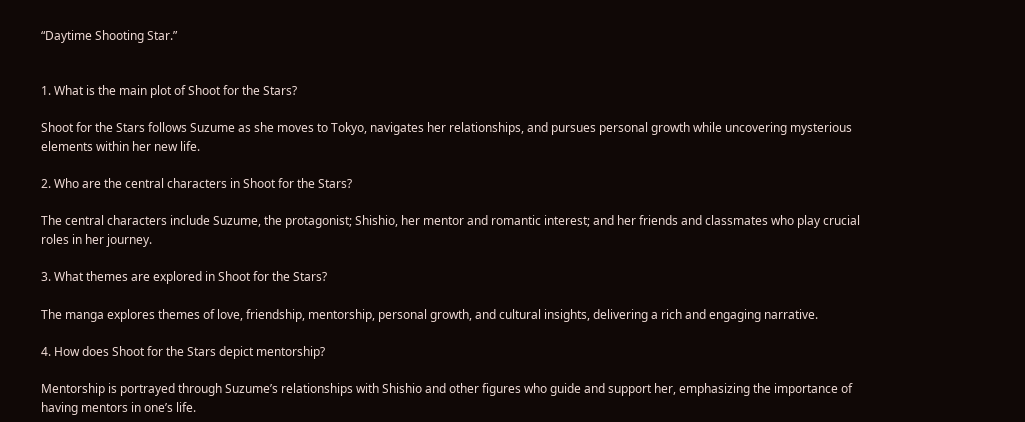“Daytime Shooting Star.”


1. What is the main plot of Shoot for the Stars?

Shoot for the Stars follows Suzume as she moves to Tokyo, navigates her relationships, and pursues personal growth while uncovering mysterious elements within her new life.

2. Who are the central characters in Shoot for the Stars?

The central characters include Suzume, the protagonist; Shishio, her mentor and romantic interest; and her friends and classmates who play crucial roles in her journey.

3. What themes are explored in Shoot for the Stars?

The manga explores themes of love, friendship, mentorship, personal growth, and cultural insights, delivering a rich and engaging narrative.

4. How does Shoot for the Stars depict mentorship?

Mentorship is portrayed through Suzume’s relationships with Shishio and other figures who guide and support her, emphasizing the importance of having mentors in one’s life.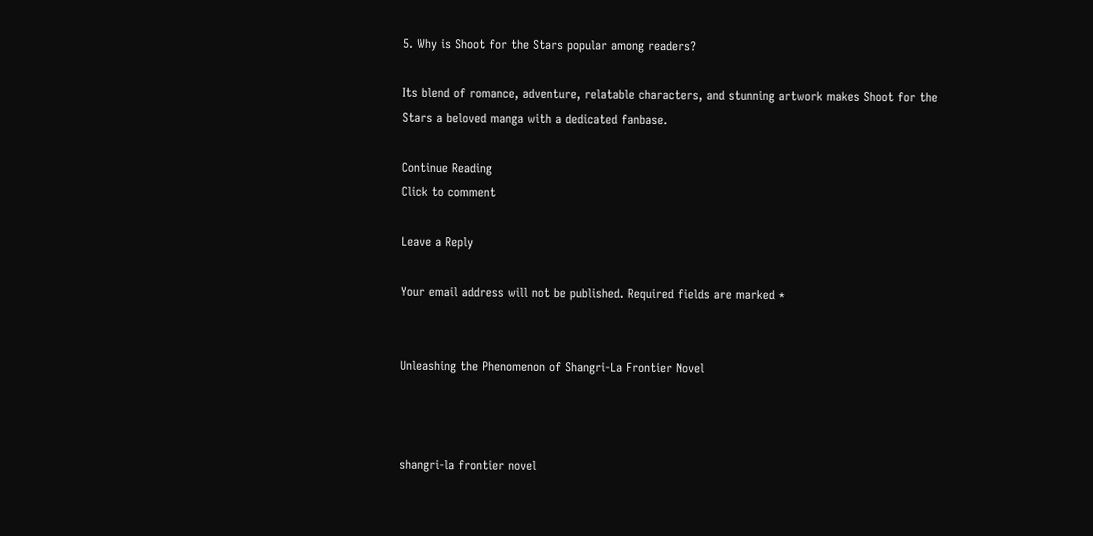5. Why is Shoot for the Stars popular among readers?

Its blend of romance, adventure, relatable characters, and stunning artwork makes Shoot for the Stars a beloved manga with a dedicated fanbase.

Continue Reading
Click to comment

Leave a Reply

Your email address will not be published. Required fields are marked *


Unleashing the Phenomenon of Shangri-La Frontier Novel



shangri-la frontier novel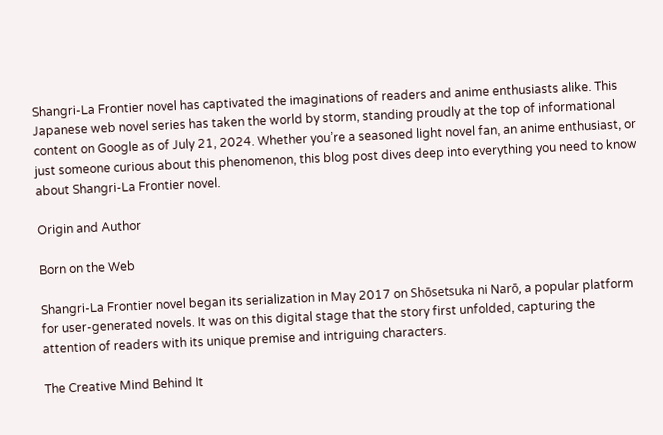Shangri-La Frontier novel has captivated the imaginations of readers and anime enthusiasts alike. This Japanese web novel series has taken the world by storm, standing proudly at the top of informational content on Google as of July 21, 2024. Whether you’re a seasoned light novel fan, an anime enthusiast, or just someone curious about this phenomenon, this blog post dives deep into everything you need to know about Shangri-La Frontier novel.

Origin and Author

Born on the Web

Shangri-La Frontier novel began its serialization in May 2017 on Shōsetsuka ni Narō, a popular platform for user-generated novels. It was on this digital stage that the story first unfolded, capturing the attention of readers with its unique premise and intriguing characters.

The Creative Mind Behind It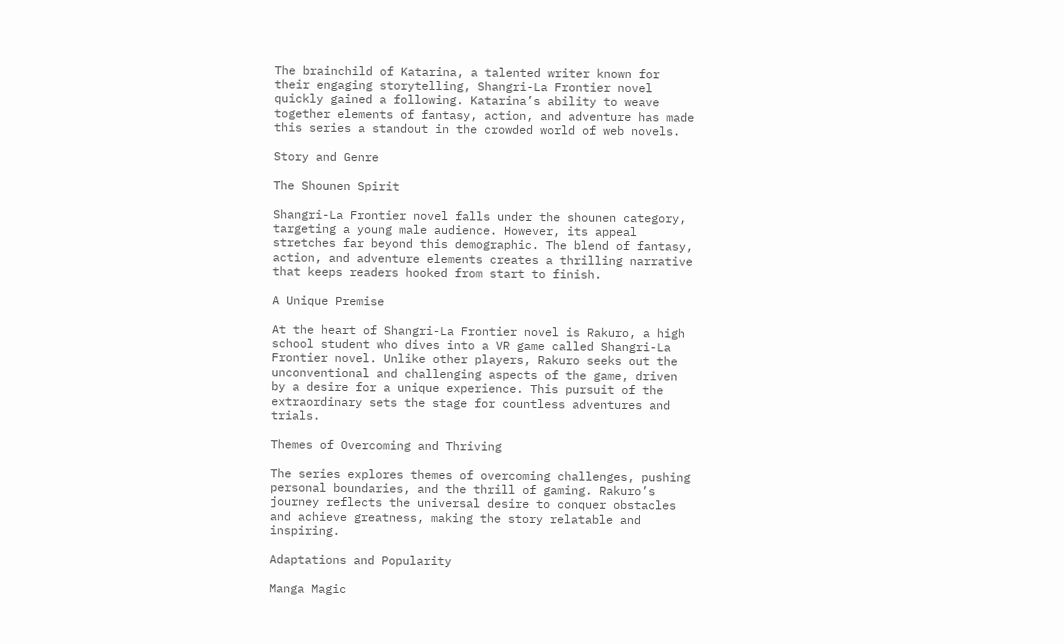The brainchild of Katarina, a talented writer known for their engaging storytelling, Shangri-La Frontier novel quickly gained a following. Katarina’s ability to weave together elements of fantasy, action, and adventure has made this series a standout in the crowded world of web novels.

Story and Genre

The Shounen Spirit

Shangri-La Frontier novel falls under the shounen category, targeting a young male audience. However, its appeal stretches far beyond this demographic. The blend of fantasy, action, and adventure elements creates a thrilling narrative that keeps readers hooked from start to finish.

A Unique Premise

At the heart of Shangri-La Frontier novel is Rakuro, a high school student who dives into a VR game called Shangri-La Frontier novel. Unlike other players, Rakuro seeks out the unconventional and challenging aspects of the game, driven by a desire for a unique experience. This pursuit of the extraordinary sets the stage for countless adventures and trials.

Themes of Overcoming and Thriving

The series explores themes of overcoming challenges, pushing personal boundaries, and the thrill of gaming. Rakuro’s journey reflects the universal desire to conquer obstacles and achieve greatness, making the story relatable and inspiring.

Adaptations and Popularity

Manga Magic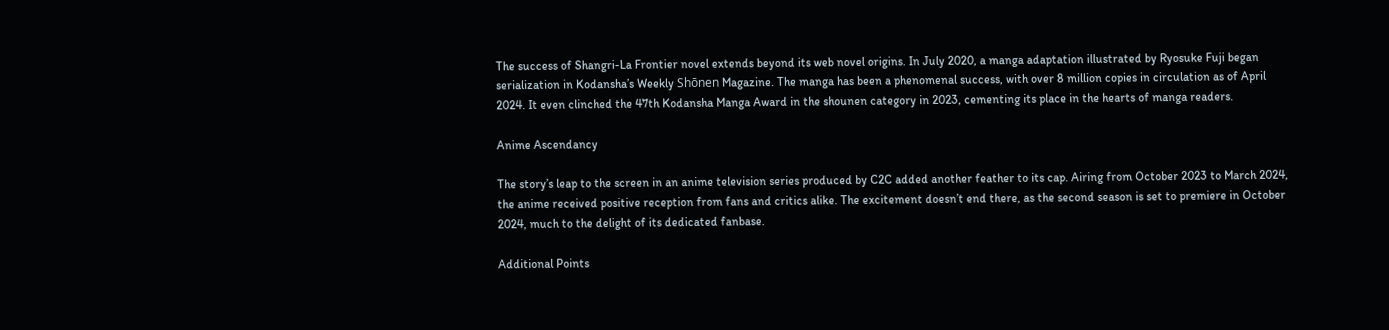The success of Shangri-La Frontier novel extends beyond its web novel origins. In July 2020, a manga adaptation illustrated by Ryosuke Fuji began serialization in Kodansha’s Weekly Shōnen Magazine. The manga has been a phenomenal success, with over 8 million copies in circulation as of April 2024. It even clinched the 47th Kodansha Manga Award in the shounen category in 2023, cementing its place in the hearts of manga readers.

Anime Ascendancy

The story’s leap to the screen in an anime television series produced by C2C added another feather to its cap. Airing from October 2023 to March 2024, the anime received positive reception from fans and critics alike. The excitement doesn’t end there, as the second season is set to premiere in October 2024, much to the delight of its dedicated fanbase.

Additional Points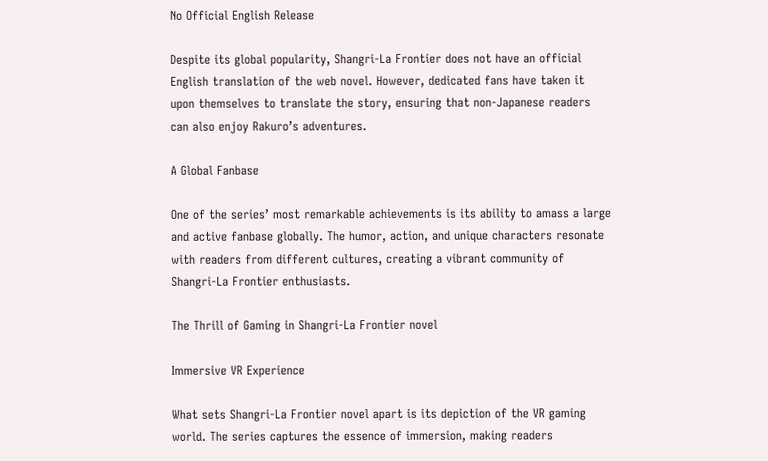No Official English Release

Despite its global popularity, Shangri-La Frontier does not have an official English translation of the web novel. However, dedicated fans have taken it upon themselves to translate the story, ensuring that non-Japanese readers can also enjoy Rakuro’s adventures.

A Global Fanbase

One of the series’ most remarkable achievements is its ability to amass a large and active fanbase globally. The humor, action, and unique characters resonate with readers from different cultures, creating a vibrant community of Shangri-La Frontier enthusiasts.

The Thrill of Gaming in Shangri-La Frontier novel

Immersive VR Experience

What sets Shangri-La Frontier novel apart is its depiction of the VR gaming world. The series captures the essence of immersion, making readers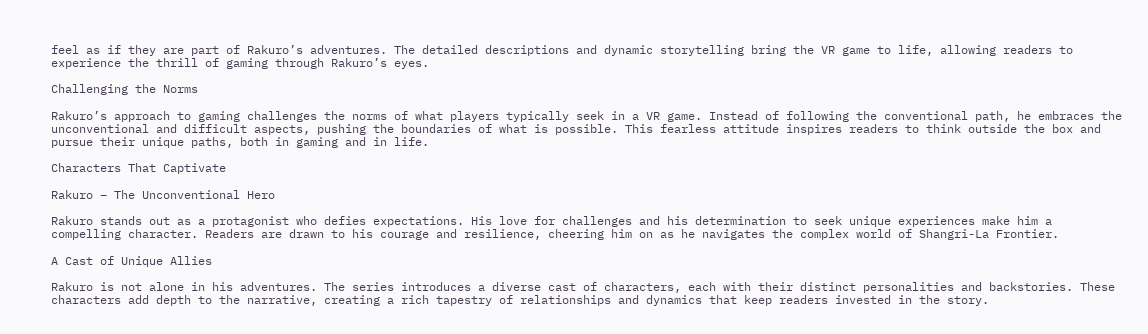feel as if they are part of Rakuro’s adventures. The detailed descriptions and dynamic storytelling bring the VR game to life, allowing readers to experience the thrill of gaming through Rakuro’s eyes.

Challenging the Norms

Rakuro’s approach to gaming challenges the norms of what players typically seek in a VR game. Instead of following the conventional path, he embraces the unconventional and difficult aspects, pushing the boundaries of what is possible. This fearless attitude inspires readers to think outside the box and pursue their unique paths, both in gaming and in life.

Characters That Captivate

Rakuro – The Unconventional Hero

Rakuro stands out as a protagonist who defies expectations. His love for challenges and his determination to seek unique experiences make him a compelling character. Readers are drawn to his courage and resilience, cheering him on as he navigates the complex world of Shangri-La Frontier.

A Cast of Unique Allies

Rakuro is not alone in his adventures. The series introduces a diverse cast of characters, each with their distinct personalities and backstories. These characters add depth to the narrative, creating a rich tapestry of relationships and dynamics that keep readers invested in the story.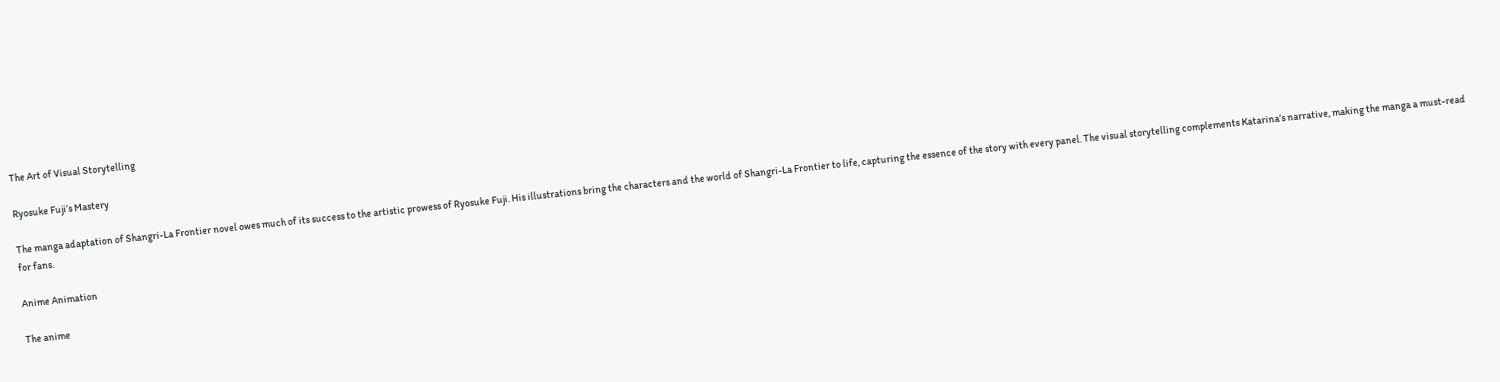The Art of Visual Storytelling

Ryosuke Fuji’s Mastery

The manga adaptation of Shangri-La Frontier novel owes much of its success to the artistic prowess of Ryosuke Fuji. His illustrations bring the characters and the world of Shangri-La Frontier to life, capturing the essence of the story with every panel. The visual storytelling complements Katarina’s narrative, making the manga a must-read for fans.

Anime Animation

The anime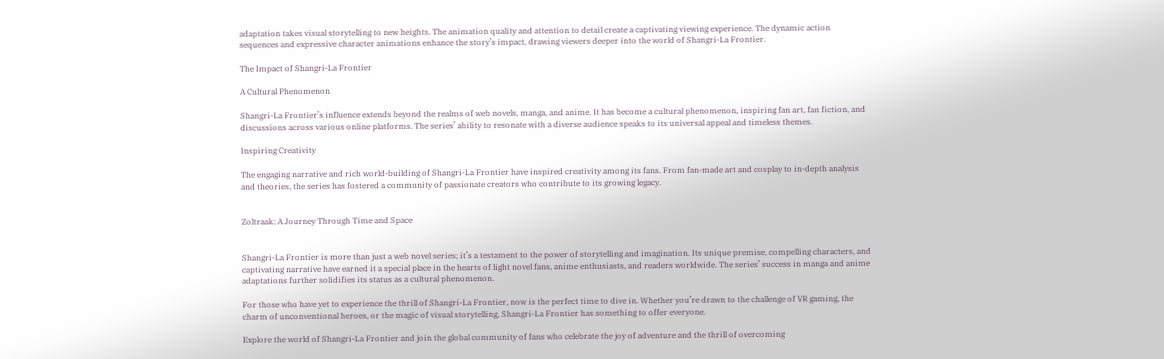adaptation takes visual storytelling to new heights. The animation quality and attention to detail create a captivating viewing experience. The dynamic action sequences and expressive character animations enhance the story’s impact, drawing viewers deeper into the world of Shangri-La Frontier.

The Impact of Shangri-La Frontier

A Cultural Phenomenon

Shangri-La Frontier’s influence extends beyond the realms of web novels, manga, and anime. It has become a cultural phenomenon, inspiring fan art, fan fiction, and discussions across various online platforms. The series’ ability to resonate with a diverse audience speaks to its universal appeal and timeless themes.

Inspiring Creativity

The engaging narrative and rich world-building of Shangri-La Frontier have inspired creativity among its fans. From fan-made art and cosplay to in-depth analysis and theories, the series has fostered a community of passionate creators who contribute to its growing legacy.


Zoltraak: A Journey Through Time and Space


Shangri-La Frontier is more than just a web novel series; it’s a testament to the power of storytelling and imagination. Its unique premise, compelling characters, and captivating narrative have earned it a special place in the hearts of light novel fans, anime enthusiasts, and readers worldwide. The series’ success in manga and anime adaptations further solidifies its status as a cultural phenomenon.

For those who have yet to experience the thrill of Shangri-La Frontier, now is the perfect time to dive in. Whether you’re drawn to the challenge of VR gaming, the charm of unconventional heroes, or the magic of visual storytelling, Shangri-La Frontier has something to offer everyone.

Explore the world of Shangri-La Frontier and join the global community of fans who celebrate the joy of adventure and the thrill of overcoming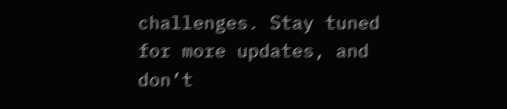challenges. Stay tuned for more updates, and don’t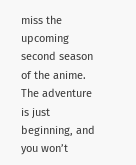miss the upcoming second season of the anime. The adventure is just beginning, and you won’t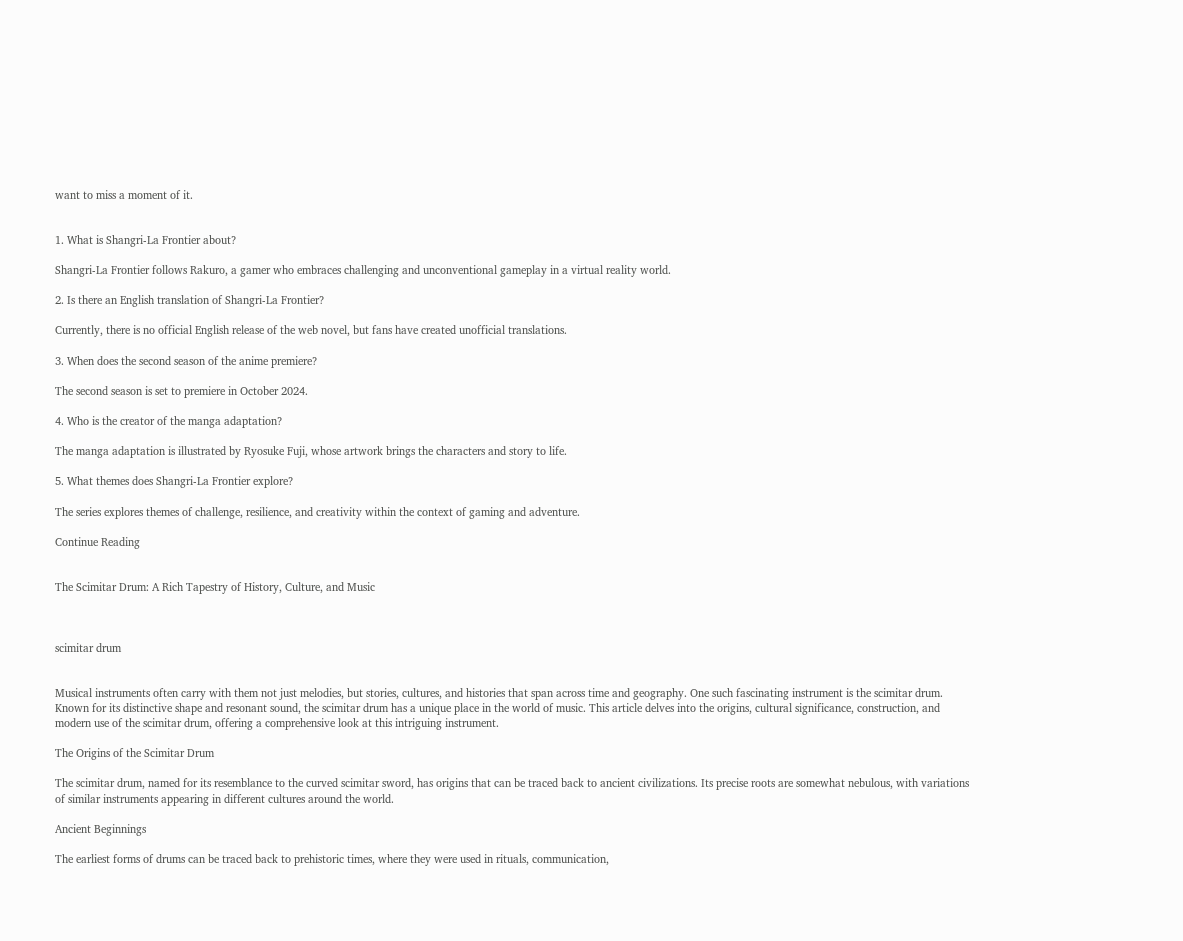want to miss a moment of it.


1. What is Shangri-La Frontier about?

Shangri-La Frontier follows Rakuro, a gamer who embraces challenging and unconventional gameplay in a virtual reality world.

2. Is there an English translation of Shangri-La Frontier?

Currently, there is no official English release of the web novel, but fans have created unofficial translations.

3. When does the second season of the anime premiere?

The second season is set to premiere in October 2024.

4. Who is the creator of the manga adaptation?

The manga adaptation is illustrated by Ryosuke Fuji, whose artwork brings the characters and story to life.

5. What themes does Shangri-La Frontier explore?

The series explores themes of challenge, resilience, and creativity within the context of gaming and adventure.

Continue Reading


The Scimitar Drum: A Rich Tapestry of History, Culture, and Music



scimitar drum


Musical instruments often carry with them not just melodies, but stories, cultures, and histories that span across time and geography. One such fascinating instrument is the scimitar drum. Known for its distinctive shape and resonant sound, the scimitar drum has a unique place in the world of music. This article delves into the origins, cultural significance, construction, and modern use of the scimitar drum, offering a comprehensive look at this intriguing instrument.

The Origins of the Scimitar Drum

The scimitar drum, named for its resemblance to the curved scimitar sword, has origins that can be traced back to ancient civilizations. Its precise roots are somewhat nebulous, with variations of similar instruments appearing in different cultures around the world.

Ancient Beginnings

The earliest forms of drums can be traced back to prehistoric times, where they were used in rituals, communication,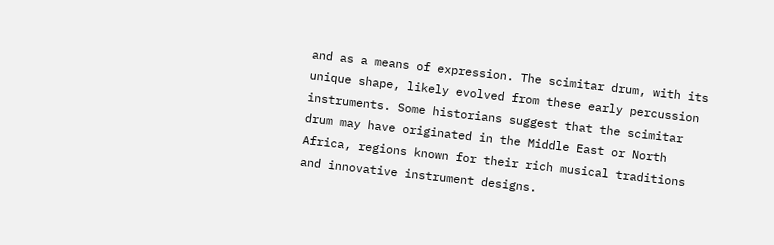and as a means of expression. The scimitar drum, with its unique shape, likely evolved from these early percussion instruments. Some historians suggest that the scimitar drum may have originated in the Middle East or North Africa, regions known for their rich musical traditions and innovative instrument designs.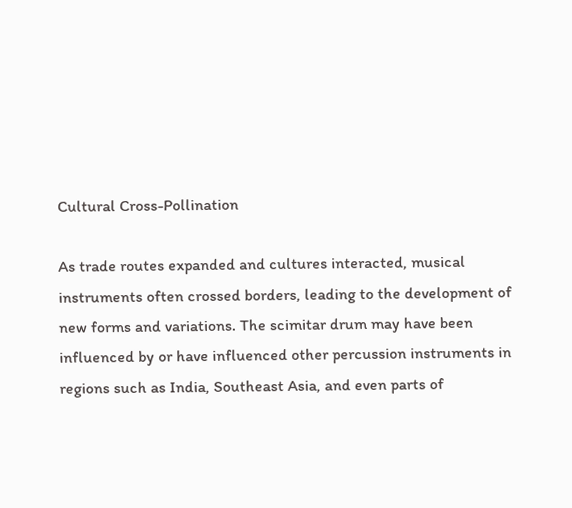Cultural Cross-Pollination

As trade routes expanded and cultures interacted, musical instruments often crossed borders, leading to the development of new forms and variations. The scimitar drum may have been influenced by or have influenced other percussion instruments in regions such as India, Southeast Asia, and even parts of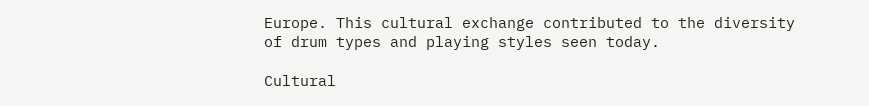Europe. This cultural exchange contributed to the diversity of drum types and playing styles seen today.

Cultural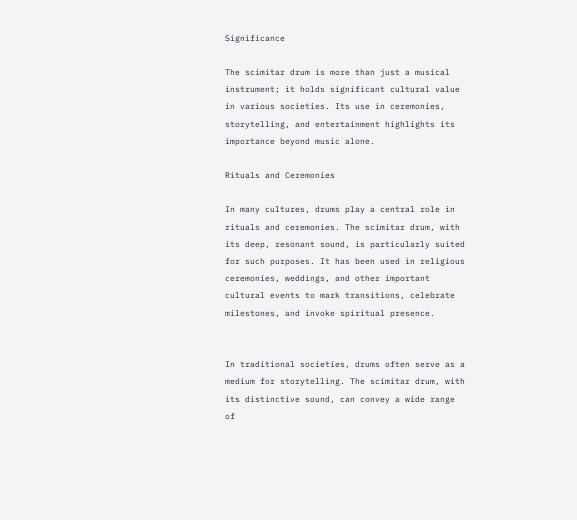Significance

The scimitar drum is more than just a musical instrument; it holds significant cultural value in various societies. Its use in ceremonies, storytelling, and entertainment highlights its importance beyond music alone.

Rituals and Ceremonies

In many cultures, drums play a central role in rituals and ceremonies. The scimitar drum, with its deep, resonant sound, is particularly suited for such purposes. It has been used in religious ceremonies, weddings, and other important cultural events to mark transitions, celebrate milestones, and invoke spiritual presence.


In traditional societies, drums often serve as a medium for storytelling. The scimitar drum, with its distinctive sound, can convey a wide range of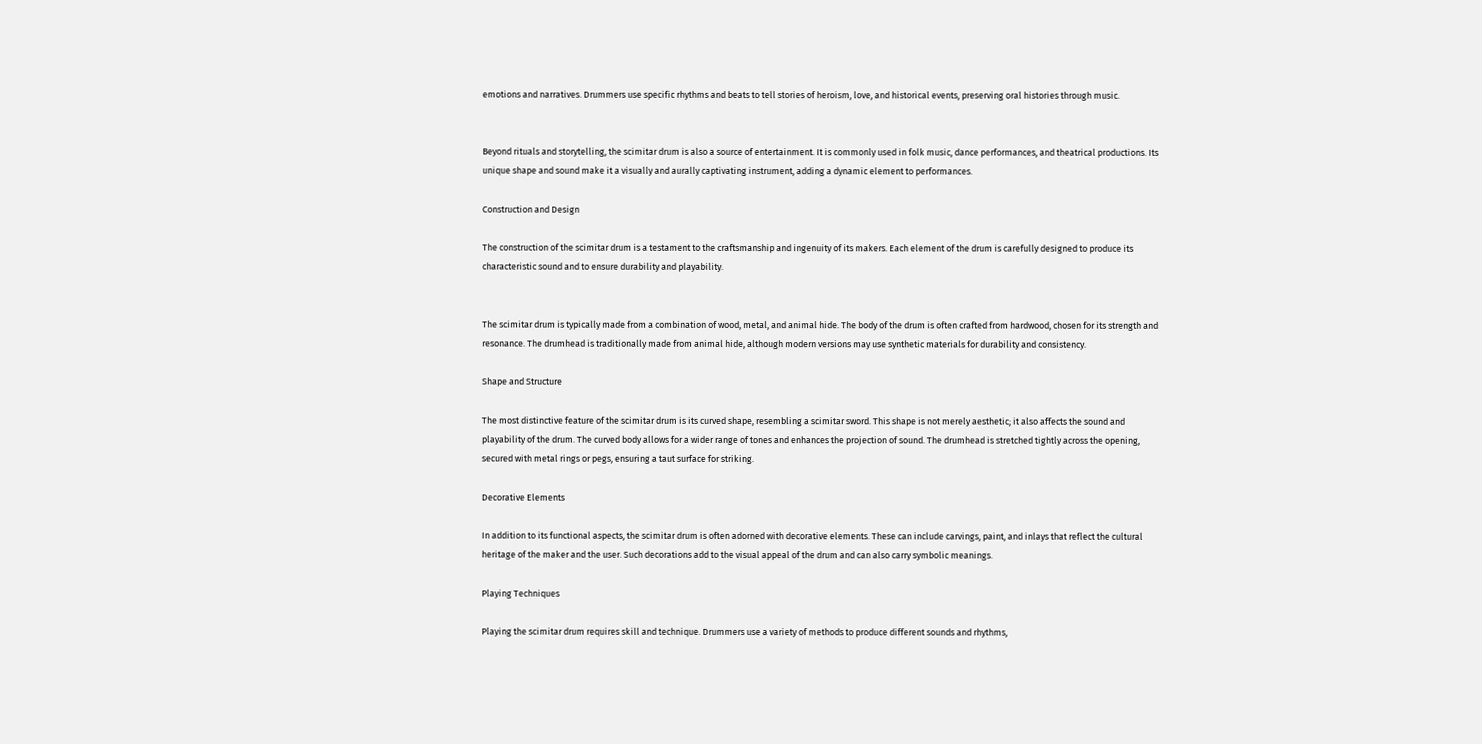emotions and narratives. Drummers use specific rhythms and beats to tell stories of heroism, love, and historical events, preserving oral histories through music.


Beyond rituals and storytelling, the scimitar drum is also a source of entertainment. It is commonly used in folk music, dance performances, and theatrical productions. Its unique shape and sound make it a visually and aurally captivating instrument, adding a dynamic element to performances.

Construction and Design

The construction of the scimitar drum is a testament to the craftsmanship and ingenuity of its makers. Each element of the drum is carefully designed to produce its characteristic sound and to ensure durability and playability.


The scimitar drum is typically made from a combination of wood, metal, and animal hide. The body of the drum is often crafted from hardwood, chosen for its strength and resonance. The drumhead is traditionally made from animal hide, although modern versions may use synthetic materials for durability and consistency.

Shape and Structure

The most distinctive feature of the scimitar drum is its curved shape, resembling a scimitar sword. This shape is not merely aesthetic; it also affects the sound and playability of the drum. The curved body allows for a wider range of tones and enhances the projection of sound. The drumhead is stretched tightly across the opening, secured with metal rings or pegs, ensuring a taut surface for striking.

Decorative Elements

In addition to its functional aspects, the scimitar drum is often adorned with decorative elements. These can include carvings, paint, and inlays that reflect the cultural heritage of the maker and the user. Such decorations add to the visual appeal of the drum and can also carry symbolic meanings.

Playing Techniques

Playing the scimitar drum requires skill and technique. Drummers use a variety of methods to produce different sounds and rhythms,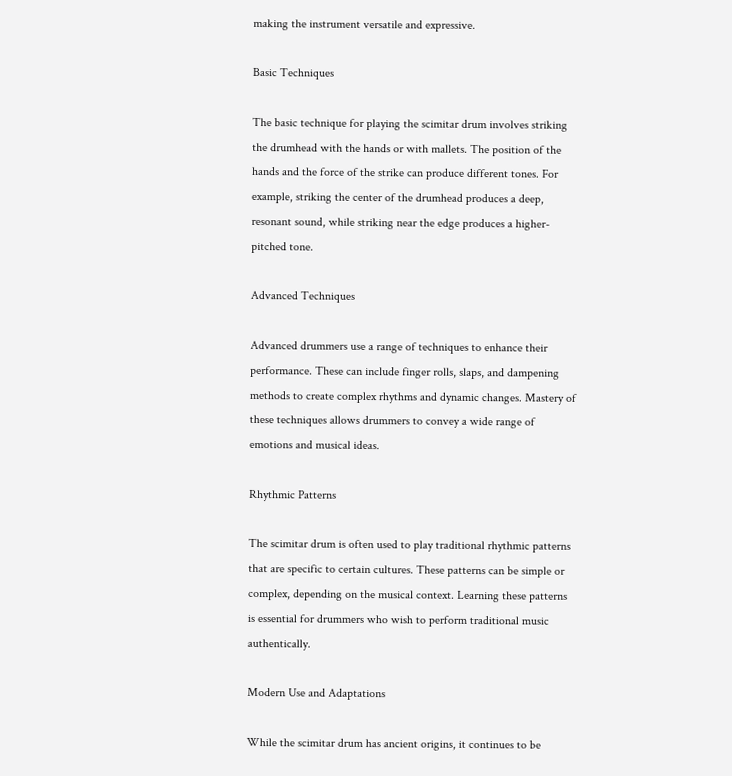making the instrument versatile and expressive.

Basic Techniques

The basic technique for playing the scimitar drum involves striking the drumhead with the hands or with mallets. The position of the hands and the force of the strike can produce different tones. For example, striking the center of the drumhead produces a deep, resonant sound, while striking near the edge produces a higher-pitched tone.

Advanced Techniques

Advanced drummers use a range of techniques to enhance their performance. These can include finger rolls, slaps, and dampening methods to create complex rhythms and dynamic changes. Mastery of these techniques allows drummers to convey a wide range of emotions and musical ideas.

Rhythmic Patterns

The scimitar drum is often used to play traditional rhythmic patterns that are specific to certain cultures. These patterns can be simple or complex, depending on the musical context. Learning these patterns is essential for drummers who wish to perform traditional music authentically.

Modern Use and Adaptations

While the scimitar drum has ancient origins, it continues to be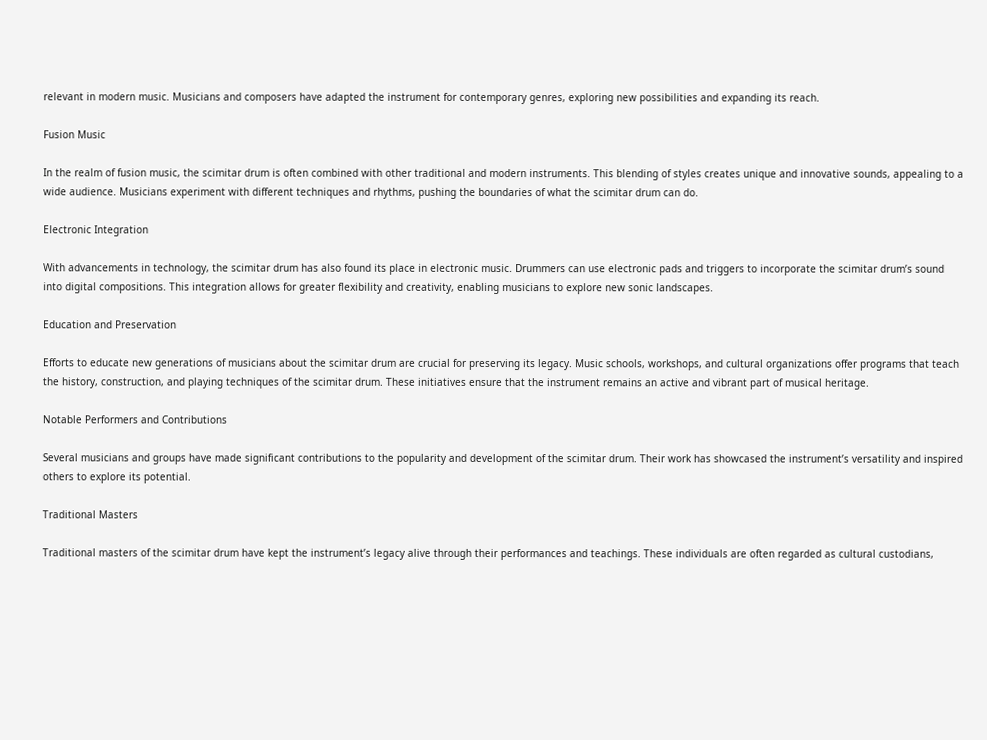relevant in modern music. Musicians and composers have adapted the instrument for contemporary genres, exploring new possibilities and expanding its reach.

Fusion Music

In the realm of fusion music, the scimitar drum is often combined with other traditional and modern instruments. This blending of styles creates unique and innovative sounds, appealing to a wide audience. Musicians experiment with different techniques and rhythms, pushing the boundaries of what the scimitar drum can do.

Electronic Integration

With advancements in technology, the scimitar drum has also found its place in electronic music. Drummers can use electronic pads and triggers to incorporate the scimitar drum’s sound into digital compositions. This integration allows for greater flexibility and creativity, enabling musicians to explore new sonic landscapes.

Education and Preservation

Efforts to educate new generations of musicians about the scimitar drum are crucial for preserving its legacy. Music schools, workshops, and cultural organizations offer programs that teach the history, construction, and playing techniques of the scimitar drum. These initiatives ensure that the instrument remains an active and vibrant part of musical heritage.

Notable Performers and Contributions

Several musicians and groups have made significant contributions to the popularity and development of the scimitar drum. Their work has showcased the instrument’s versatility and inspired others to explore its potential.

Traditional Masters

Traditional masters of the scimitar drum have kept the instrument’s legacy alive through their performances and teachings. These individuals are often regarded as cultural custodians,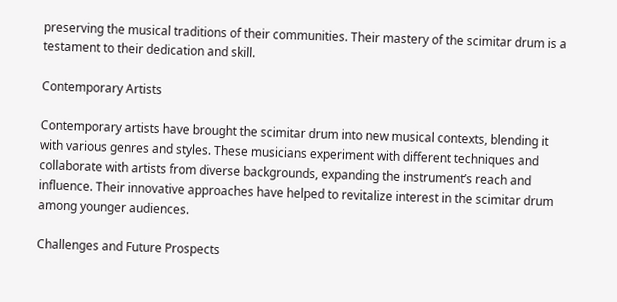preserving the musical traditions of their communities. Their mastery of the scimitar drum is a testament to their dedication and skill.

Contemporary Artists

Contemporary artists have brought the scimitar drum into new musical contexts, blending it with various genres and styles. These musicians experiment with different techniques and collaborate with artists from diverse backgrounds, expanding the instrument’s reach and influence. Their innovative approaches have helped to revitalize interest in the scimitar drum among younger audiences.

Challenges and Future Prospects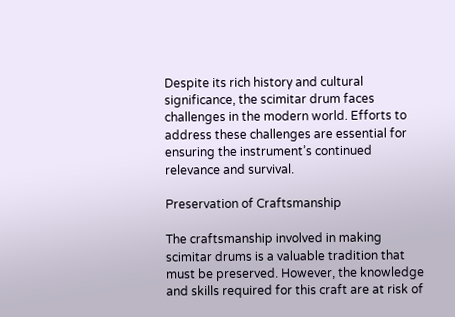Despite its rich history and cultural significance, the scimitar drum faces challenges in the modern world. Efforts to address these challenges are essential for ensuring the instrument’s continued relevance and survival.

Preservation of Craftsmanship

The craftsmanship involved in making scimitar drums is a valuable tradition that must be preserved. However, the knowledge and skills required for this craft are at risk of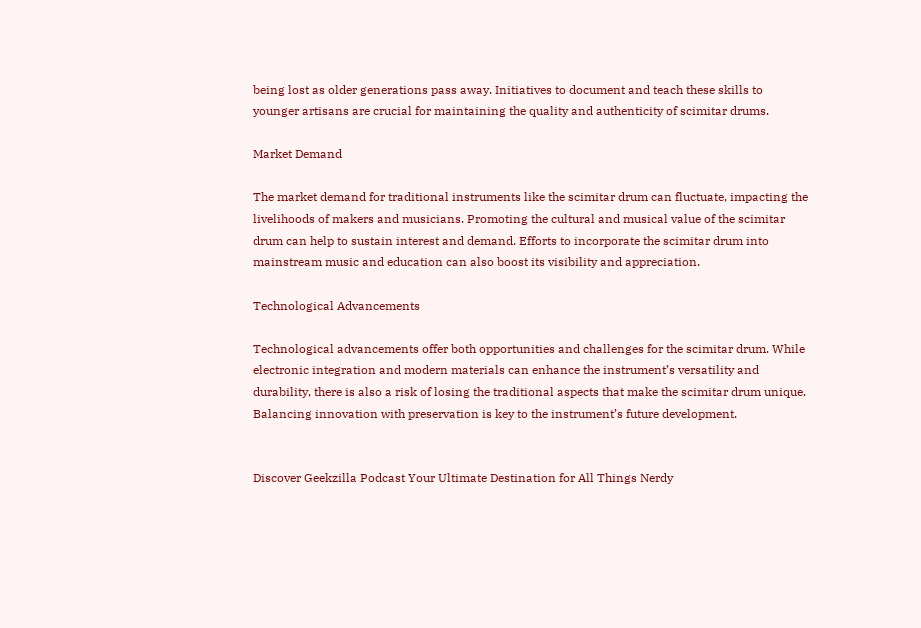being lost as older generations pass away. Initiatives to document and teach these skills to younger artisans are crucial for maintaining the quality and authenticity of scimitar drums.

Market Demand

The market demand for traditional instruments like the scimitar drum can fluctuate, impacting the livelihoods of makers and musicians. Promoting the cultural and musical value of the scimitar drum can help to sustain interest and demand. Efforts to incorporate the scimitar drum into mainstream music and education can also boost its visibility and appreciation.

Technological Advancements

Technological advancements offer both opportunities and challenges for the scimitar drum. While electronic integration and modern materials can enhance the instrument’s versatility and durability, there is also a risk of losing the traditional aspects that make the scimitar drum unique. Balancing innovation with preservation is key to the instrument’s future development.


Discover Geekzilla Podcast Your Ultimate Destination for All Things Nerdy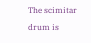The scimitar drum is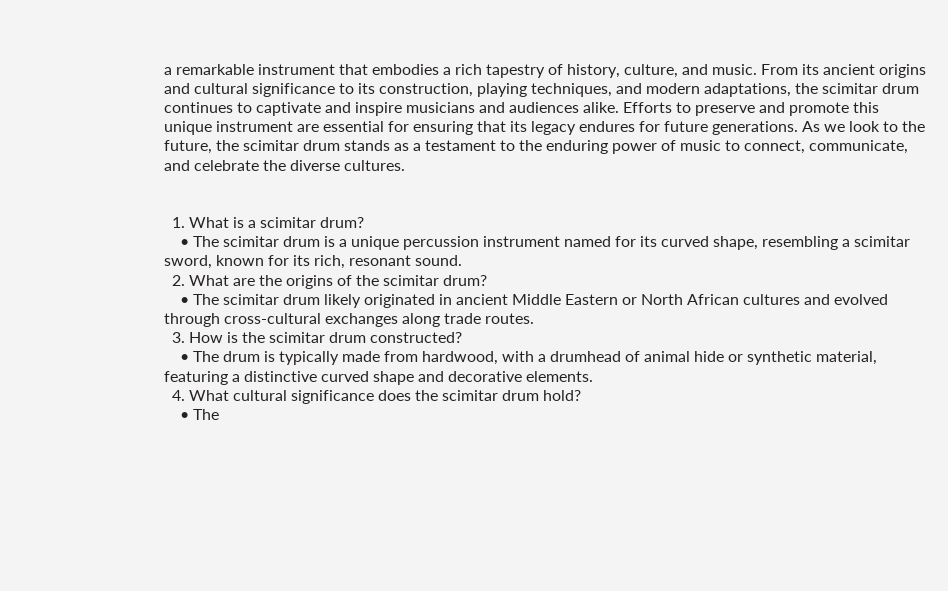a remarkable instrument that embodies a rich tapestry of history, culture, and music. From its ancient origins and cultural significance to its construction, playing techniques, and modern adaptations, the scimitar drum continues to captivate and inspire musicians and audiences alike. Efforts to preserve and promote this unique instrument are essential for ensuring that its legacy endures for future generations. As we look to the future, the scimitar drum stands as a testament to the enduring power of music to connect, communicate, and celebrate the diverse cultures.


  1. What is a scimitar drum?
    • The scimitar drum is a unique percussion instrument named for its curved shape, resembling a scimitar sword, known for its rich, resonant sound.
  2. What are the origins of the scimitar drum?
    • The scimitar drum likely originated in ancient Middle Eastern or North African cultures and evolved through cross-cultural exchanges along trade routes.
  3. How is the scimitar drum constructed?
    • The drum is typically made from hardwood, with a drumhead of animal hide or synthetic material, featuring a distinctive curved shape and decorative elements.
  4. What cultural significance does the scimitar drum hold?
    • The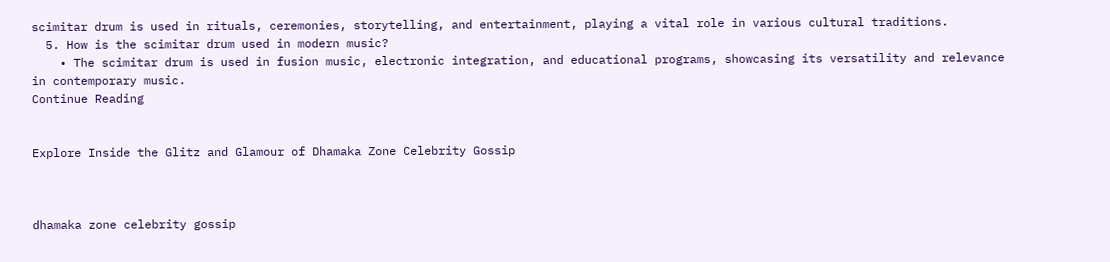scimitar drum is used in rituals, ceremonies, storytelling, and entertainment, playing a vital role in various cultural traditions.
  5. How is the scimitar drum used in modern music?
    • The scimitar drum is used in fusion music, electronic integration, and educational programs, showcasing its versatility and relevance in contemporary music.
Continue Reading


Explore Inside the Glitz and Glamour of Dhamaka Zone Celebrity Gossip



dhamaka zone celebrity gossip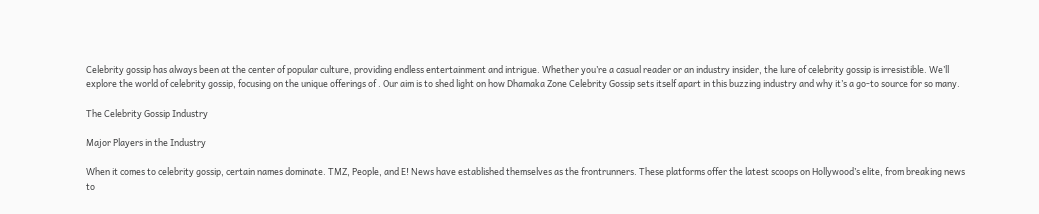Celebrity gossip has always been at the center of popular culture, providing endless entertainment and intrigue. Whether you’re a casual reader or an industry insider, the lure of celebrity gossip is irresistible. We’ll explore the world of celebrity gossip, focusing on the unique offerings of . Our aim is to shed light on how Dhamaka Zone Celebrity Gossip sets itself apart in this buzzing industry and why it’s a go-to source for so many.

The Celebrity Gossip Industry

Major Players in the Industry

When it comes to celebrity gossip, certain names dominate. TMZ, People, and E! News have established themselves as the frontrunners. These platforms offer the latest scoops on Hollywood’s elite, from breaking news to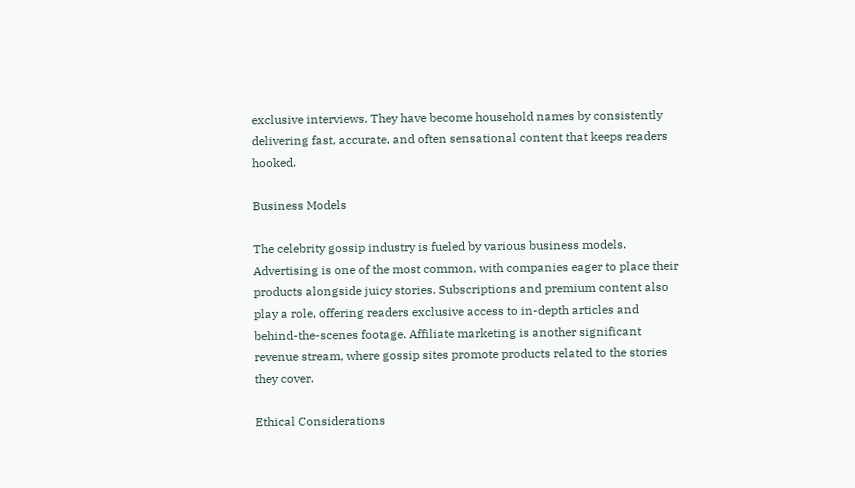exclusive interviews. They have become household names by consistently delivering fast, accurate, and often sensational content that keeps readers hooked.

Business Models

The celebrity gossip industry is fueled by various business models. Advertising is one of the most common, with companies eager to place their products alongside juicy stories. Subscriptions and premium content also play a role, offering readers exclusive access to in-depth articles and behind-the-scenes footage. Affiliate marketing is another significant revenue stream, where gossip sites promote products related to the stories they cover.

Ethical Considerations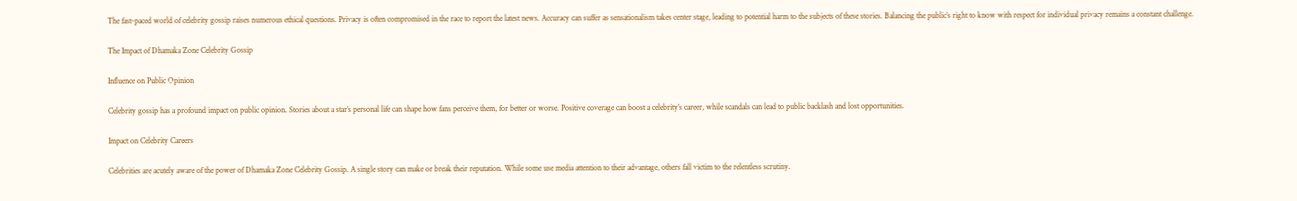The fast-paced world of celebrity gossip raises numerous ethical questions. Privacy is often compromised in the race to report the latest news. Accuracy can suffer as sensationalism takes center stage, leading to potential harm to the subjects of these stories. Balancing the public’s right to know with respect for individual privacy remains a constant challenge.

The Impact of Dhamaka Zone Celebrity Gossip

Influence on Public Opinion

Celebrity gossip has a profound impact on public opinion. Stories about a star’s personal life can shape how fans perceive them, for better or worse. Positive coverage can boost a celebrity’s career, while scandals can lead to public backlash and lost opportunities.

Impact on Celebrity Careers

Celebrities are acutely aware of the power of Dhamaka Zone Celebrity Gossip. A single story can make or break their reputation. While some use media attention to their advantage, others fall victim to the relentless scrutiny.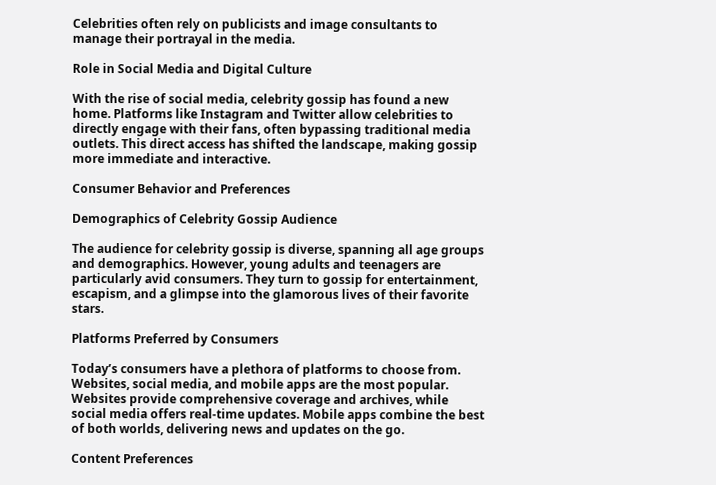Celebrities often rely on publicists and image consultants to manage their portrayal in the media.

Role in Social Media and Digital Culture

With the rise of social media, celebrity gossip has found a new home. Platforms like Instagram and Twitter allow celebrities to directly engage with their fans, often bypassing traditional media outlets. This direct access has shifted the landscape, making gossip more immediate and interactive.

Consumer Behavior and Preferences

Demographics of Celebrity Gossip Audience

The audience for celebrity gossip is diverse, spanning all age groups and demographics. However, young adults and teenagers are particularly avid consumers. They turn to gossip for entertainment, escapism, and a glimpse into the glamorous lives of their favorite stars.

Platforms Preferred by Consumers

Today’s consumers have a plethora of platforms to choose from. Websites, social media, and mobile apps are the most popular. Websites provide comprehensive coverage and archives, while social media offers real-time updates. Mobile apps combine the best of both worlds, delivering news and updates on the go.

Content Preferences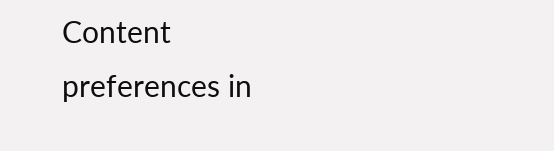Content preferences in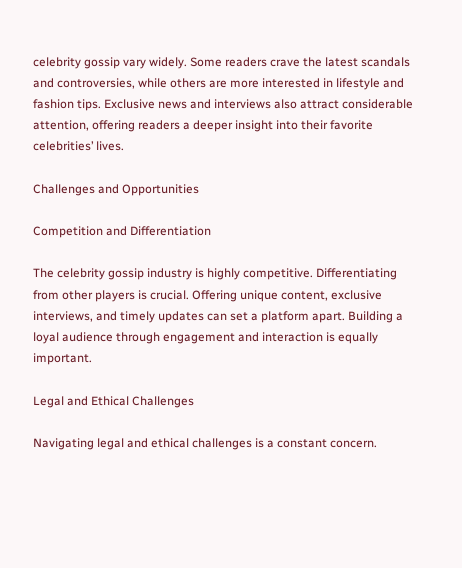celebrity gossip vary widely. Some readers crave the latest scandals and controversies, while others are more interested in lifestyle and fashion tips. Exclusive news and interviews also attract considerable attention, offering readers a deeper insight into their favorite celebrities’ lives.

Challenges and Opportunities

Competition and Differentiation

The celebrity gossip industry is highly competitive. Differentiating from other players is crucial. Offering unique content, exclusive interviews, and timely updates can set a platform apart. Building a loyal audience through engagement and interaction is equally important.

Legal and Ethical Challenges

Navigating legal and ethical challenges is a constant concern.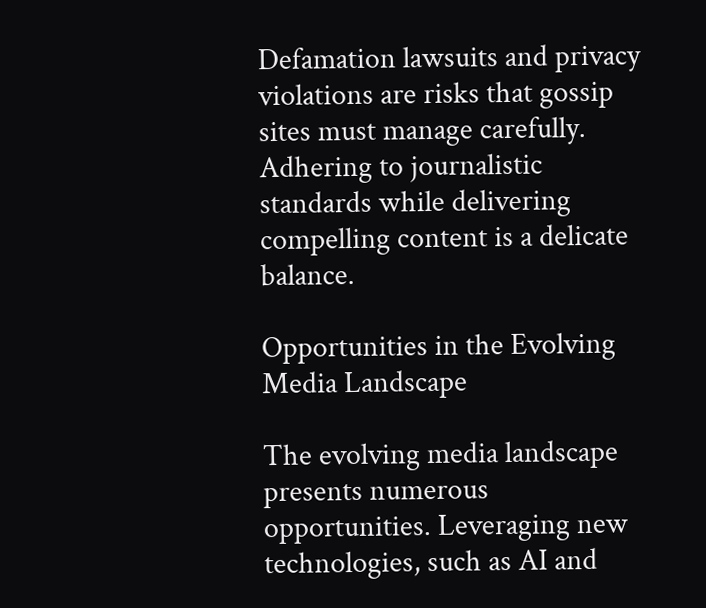Defamation lawsuits and privacy violations are risks that gossip sites must manage carefully. Adhering to journalistic standards while delivering compelling content is a delicate balance.

Opportunities in the Evolving Media Landscape

The evolving media landscape presents numerous opportunities. Leveraging new technologies, such as AI and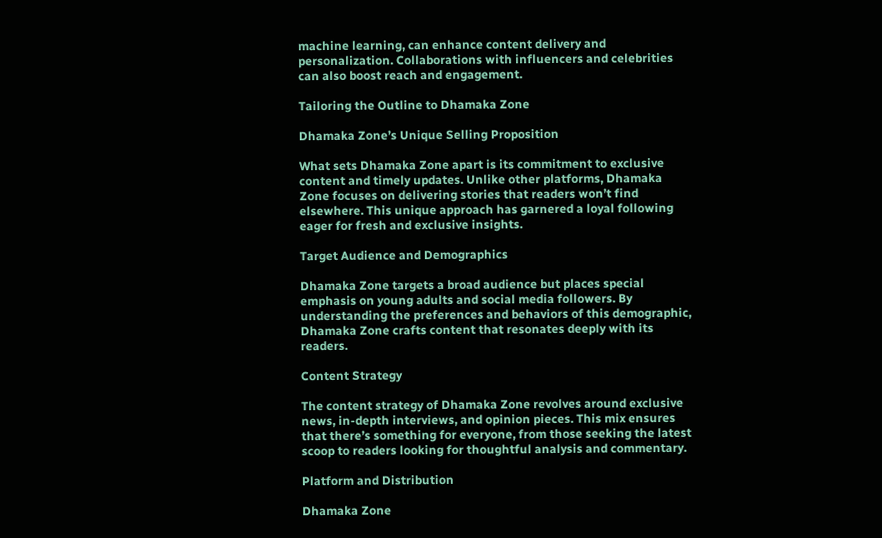machine learning, can enhance content delivery and personalization. Collaborations with influencers and celebrities can also boost reach and engagement.

Tailoring the Outline to Dhamaka Zone

Dhamaka Zone’s Unique Selling Proposition

What sets Dhamaka Zone apart is its commitment to exclusive content and timely updates. Unlike other platforms, Dhamaka Zone focuses on delivering stories that readers won’t find elsewhere. This unique approach has garnered a loyal following eager for fresh and exclusive insights.

Target Audience and Demographics

Dhamaka Zone targets a broad audience but places special emphasis on young adults and social media followers. By understanding the preferences and behaviors of this demographic, Dhamaka Zone crafts content that resonates deeply with its readers.

Content Strategy

The content strategy of Dhamaka Zone revolves around exclusive news, in-depth interviews, and opinion pieces. This mix ensures that there’s something for everyone, from those seeking the latest scoop to readers looking for thoughtful analysis and commentary.

Platform and Distribution

Dhamaka Zone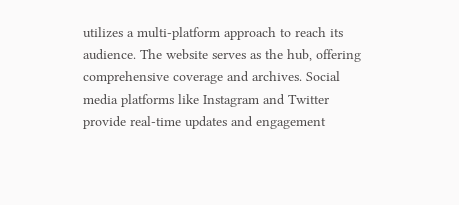utilizes a multi-platform approach to reach its audience. The website serves as the hub, offering comprehensive coverage and archives. Social media platforms like Instagram and Twitter provide real-time updates and engagement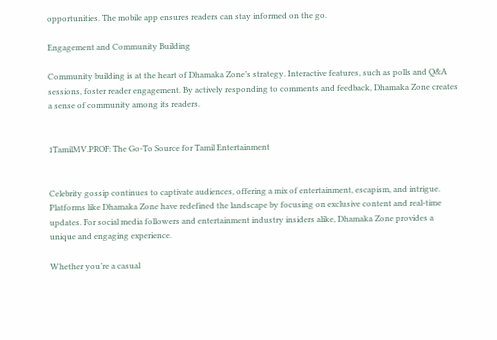opportunities. The mobile app ensures readers can stay informed on the go.

Engagement and Community Building

Community building is at the heart of Dhamaka Zone’s strategy. Interactive features, such as polls and Q&A sessions, foster reader engagement. By actively responding to comments and feedback, Dhamaka Zone creates a sense of community among its readers.


1TamilMV.PROF: The Go-To Source for Tamil Entertainment


Celebrity gossip continues to captivate audiences, offering a mix of entertainment, escapism, and intrigue. Platforms like Dhamaka Zone have redefined the landscape by focusing on exclusive content and real-time updates. For social media followers and entertainment industry insiders alike, Dhamaka Zone provides a unique and engaging experience.

Whether you’re a casual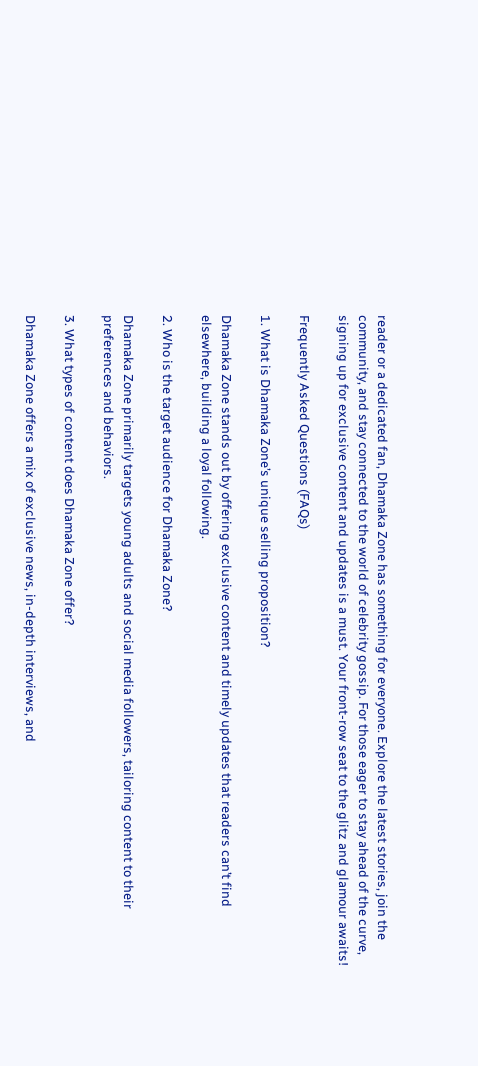reader or a dedicated fan, Dhamaka Zone has something for everyone. Explore the latest stories, join the community, and stay connected to the world of celebrity gossip. For those eager to stay ahead of the curve, signing up for exclusive content and updates is a must. Your front-row seat to the glitz and glamour awaits!

Frequently Asked Questions (FAQs)

1. What is Dhamaka Zone’s unique selling proposition?

Dhamaka Zone stands out by offering exclusive content and timely updates that readers can’t find elsewhere, building a loyal following.

2. Who is the target audience for Dhamaka Zone?

Dhamaka Zone primarily targets young adults and social media followers, tailoring content to their preferences and behaviors.

3. What types of content does Dhamaka Zone offer?

Dhamaka Zone offers a mix of exclusive news, in-depth interviews, and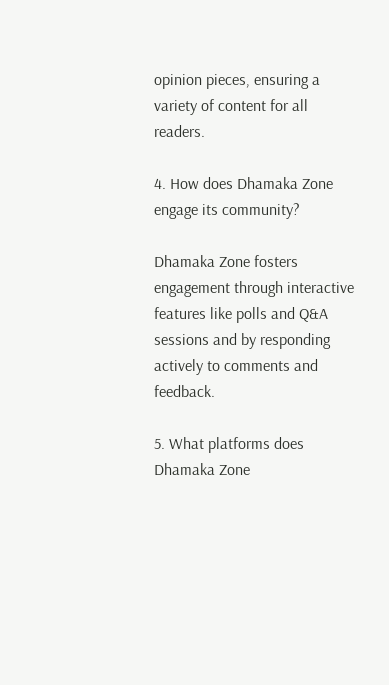opinion pieces, ensuring a variety of content for all readers.

4. How does Dhamaka Zone engage its community?

Dhamaka Zone fosters engagement through interactive features like polls and Q&A sessions and by responding actively to comments and feedback.

5. What platforms does Dhamaka Zone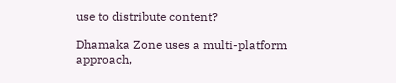use to distribute content?

Dhamaka Zone uses a multi-platform approach,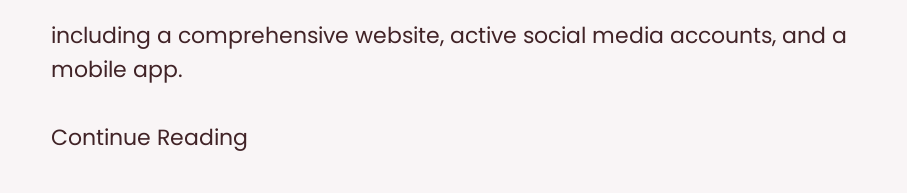including a comprehensive website, active social media accounts, and a mobile app.

Continue Reading